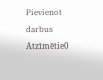Pievienot darbus Atzīmētie0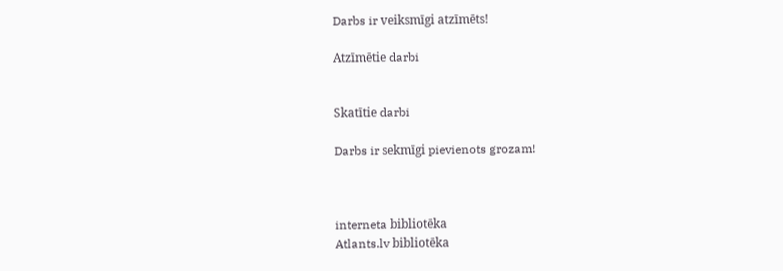Darbs ir veiksmīgi atzīmēts!

Atzīmētie darbi


Skatītie darbi

Darbs ir sekmīgi pievienots grozam!



interneta bibliotēka
Atlants.lv bibliotēka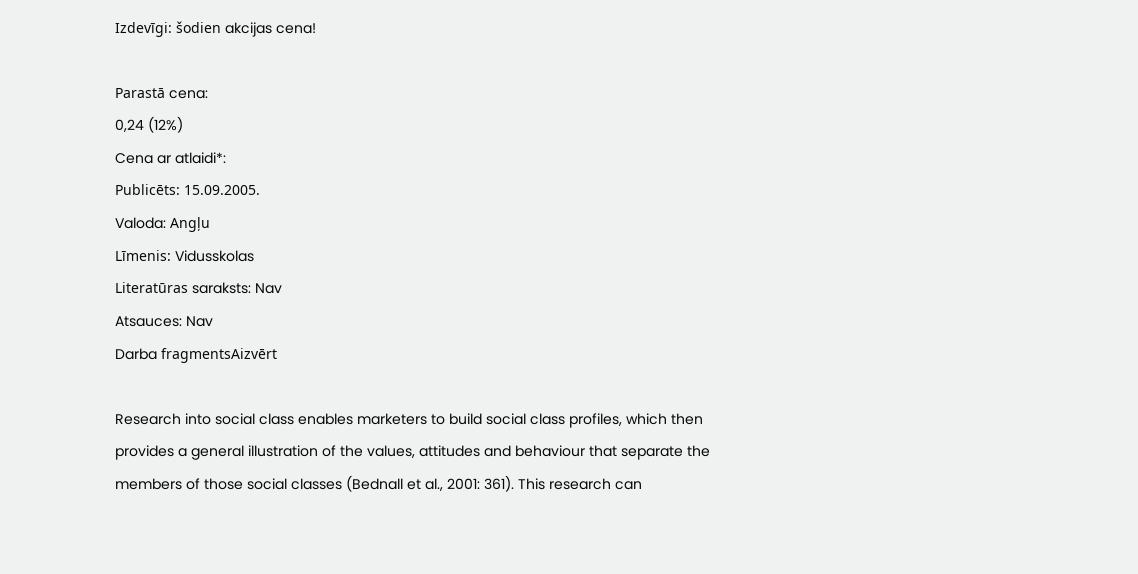Izdevīgi: šodien akcijas cena!

Parastā cena:
0,24 (12%)
Cena ar atlaidi*:
Publicēts: 15.09.2005.
Valoda: Angļu
Līmenis: Vidusskolas
Literatūras saraksts: Nav
Atsauces: Nav
Darba fragmentsAizvērt

Research into social class enables marketers to build social class profiles, which then provides a general illustration of the values, attitudes and behaviour that separate the members of those social classes (Bednall et al., 2001: 361). This research can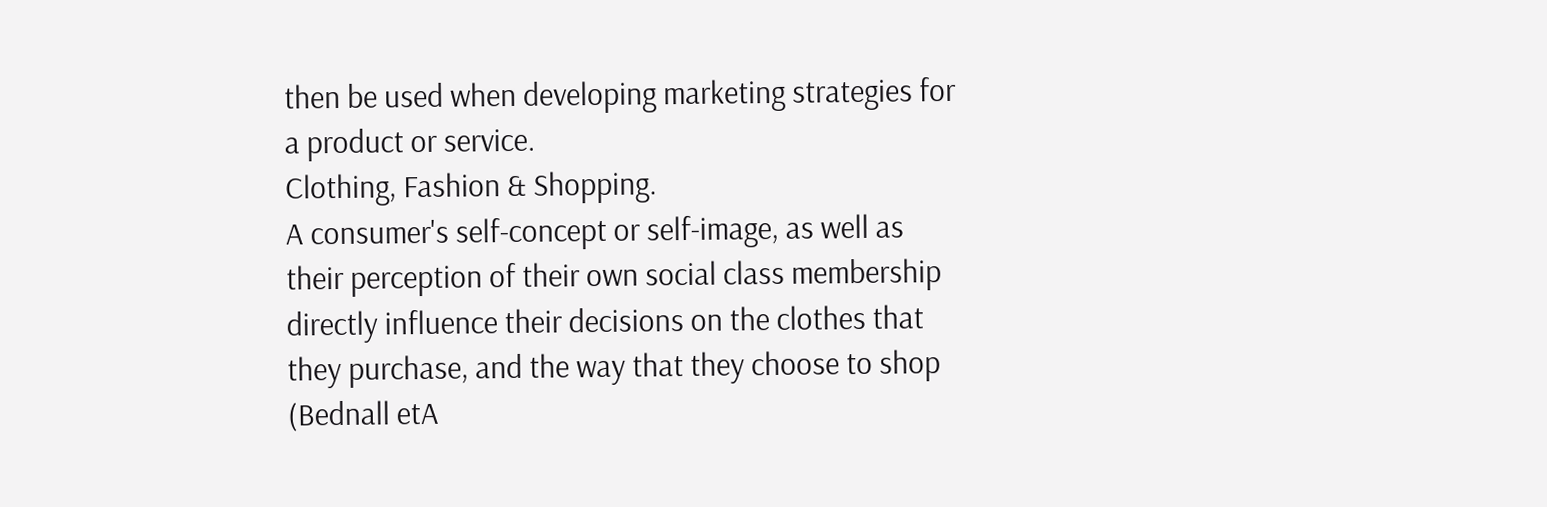then be used when developing marketing strategies for a product or service.
Clothing, Fashion & Shopping.
A consumer's self-concept or self-image, as well as their perception of their own social class membership directly influence their decisions on the clothes that they purchase, and the way that they choose to shop (Bednall etA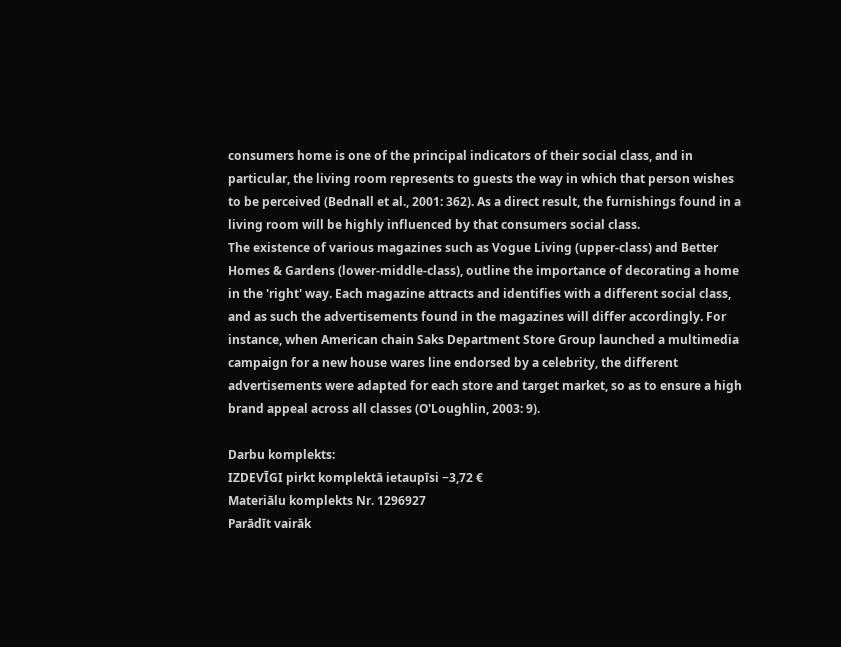consumers home is one of the principal indicators of their social class, and in particular, the living room represents to guests the way in which that person wishes to be perceived (Bednall et al., 2001: 362). As a direct result, the furnishings found in a living room will be highly influenced by that consumers social class.
The existence of various magazines such as Vogue Living (upper-class) and Better Homes & Gardens (lower-middle-class), outline the importance of decorating a home in the 'right' way. Each magazine attracts and identifies with a different social class, and as such the advertisements found in the magazines will differ accordingly. For instance, when American chain Saks Department Store Group launched a multimedia campaign for a new house wares line endorsed by a celebrity, the different advertisements were adapted for each store and target market, so as to ensure a high brand appeal across all classes (O'Loughlin, 2003: 9).

Darbu komplekts:
IZDEVĪGI pirkt komplektā ietaupīsi −3,72 €
Materiālu komplekts Nr. 1296927
Parādīt vairāk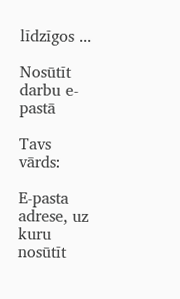līdzīgos ...

Nosūtīt darbu e-pastā

Tavs vārds:

E-pasta adrese, uz kuru nosūtīt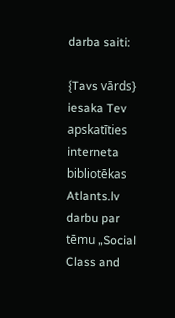darba saiti:

{Tavs vārds} iesaka Tev apskatīties interneta bibliotēkas Atlants.lv darbu par tēmu „Social Class and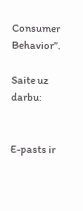Consumer Behavior”.

Saite uz darbu:


E-pasts ir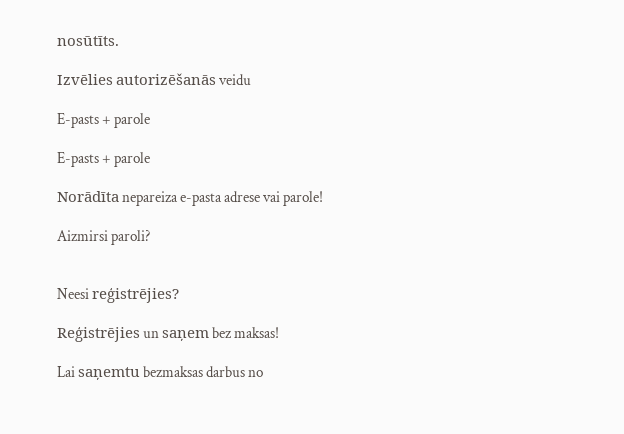nosūtīts.

Izvēlies autorizēšanās veidu

E-pasts + parole

E-pasts + parole

Norādīta nepareiza e-pasta adrese vai parole!

Aizmirsi paroli?


Neesi reģistrējies?

Reģistrējies un saņem bez maksas!

Lai saņemtu bezmaksas darbus no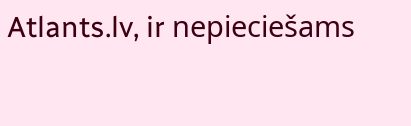Atlants.lv, ir nepieciešams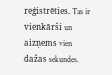reģistrēties. Tas ir vienkārši un aizņems vien dažas sekundes.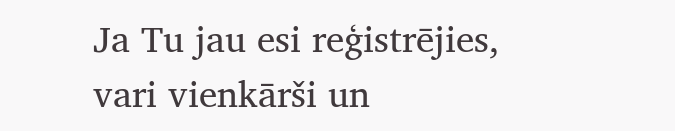Ja Tu jau esi reģistrējies, vari vienkārši un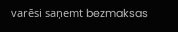varēsi saņemt bezmaksas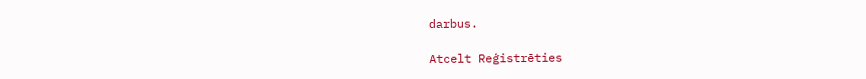darbus.

Atcelt Reģistrēties